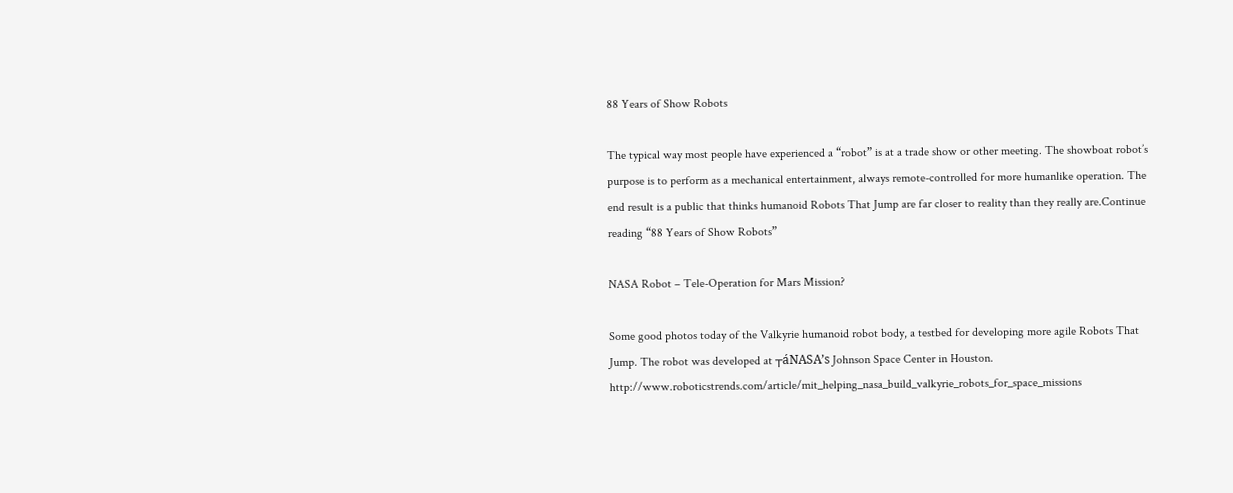88 Years of Show Robots

The typical way most people have experienced a “robot” is at a trade show or other meeting. The showboat robot’s purpose is to perform as a mechanical entertainment, always remote-controlled for more humanlike operation. The end result is a public that thinks humanoid Robots That Jump are far closer to reality than they really are.Continue reading “88 Years of Show Robots”

NASA Robot – Tele-Operation for Mars Mission?

Some good photos today of the Valkyrie humanoid robot body, a testbed for developing more agile Robots That Jump. The robot was developed at ┬áNASA’s Johnson Space Center in Houston. http://www.roboticstrends.com/article/mit_helping_nasa_build_valkyrie_robots_for_space_missions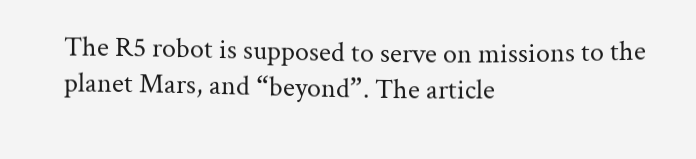The R5 robot is supposed to serve on missions to the planet Mars, and “beyond”. The article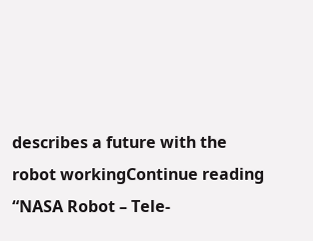describes a future with the robot workingContinue reading “NASA Robot – Tele-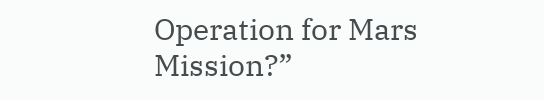Operation for Mars Mission?”